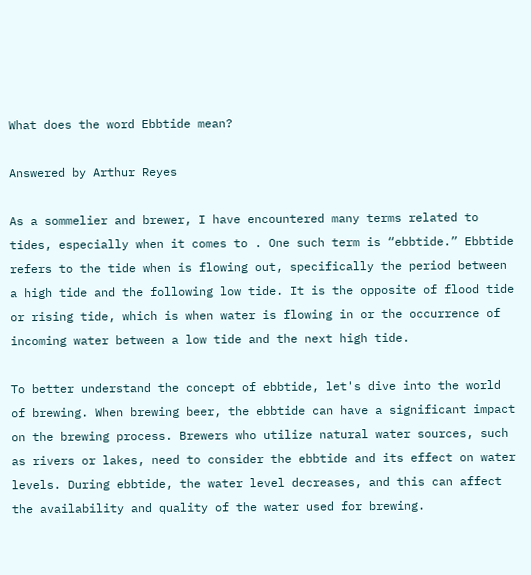What does the word Ebbtide mean?

Answered by Arthur Reyes

As a sommelier and brewer, I have encountered many terms related to tides, especially when it comes to . One such term is “ebbtide.” Ebbtide refers to the tide when is flowing out, specifically the period between a high tide and the following low tide. It is the opposite of flood tide or rising tide, which is when water is flowing in or the occurrence of incoming water between a low tide and the next high tide.

To better understand the concept of ebbtide, let's dive into the world of brewing. When brewing beer, the ebbtide can have a significant impact on the brewing process. Brewers who utilize natural water sources, such as rivers or lakes, need to consider the ebbtide and its effect on water levels. During ebbtide, the water level decreases, and this can affect the availability and quality of the water used for brewing.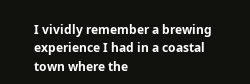I vividly remember a brewing experience I had in a coastal town where the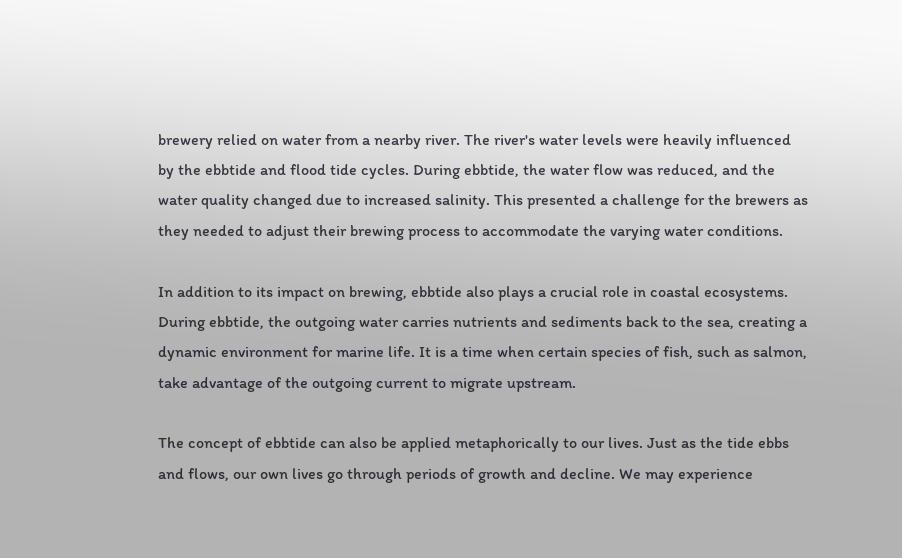brewery relied on water from a nearby river. The river's water levels were heavily influenced by the ebbtide and flood tide cycles. During ebbtide, the water flow was reduced, and the water quality changed due to increased salinity. This presented a challenge for the brewers as they needed to adjust their brewing process to accommodate the varying water conditions.

In addition to its impact on brewing, ebbtide also plays a crucial role in coastal ecosystems. During ebbtide, the outgoing water carries nutrients and sediments back to the sea, creating a dynamic environment for marine life. It is a time when certain species of fish, such as salmon, take advantage of the outgoing current to migrate upstream.

The concept of ebbtide can also be applied metaphorically to our lives. Just as the tide ebbs and flows, our own lives go through periods of growth and decline. We may experience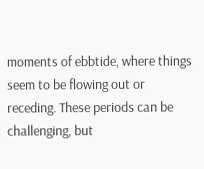moments of ebbtide, where things seem to be flowing out or receding. These periods can be challenging, but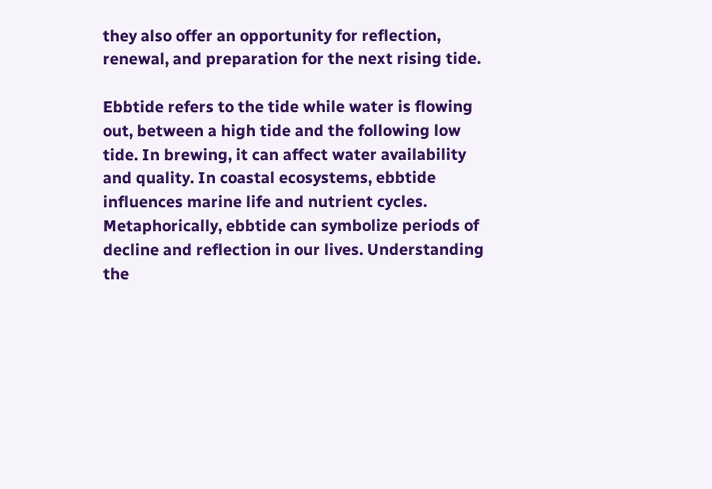they also offer an opportunity for reflection, renewal, and preparation for the next rising tide.

Ebbtide refers to the tide while water is flowing out, between a high tide and the following low tide. In brewing, it can affect water availability and quality. In coastal ecosystems, ebbtide influences marine life and nutrient cycles. Metaphorically, ebbtide can symbolize periods of decline and reflection in our lives. Understanding the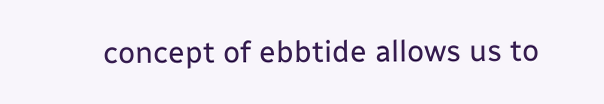concept of ebbtide allows us to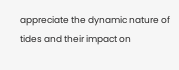appreciate the dynamic nature of tides and their impact on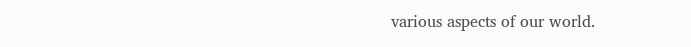various aspects of our world.